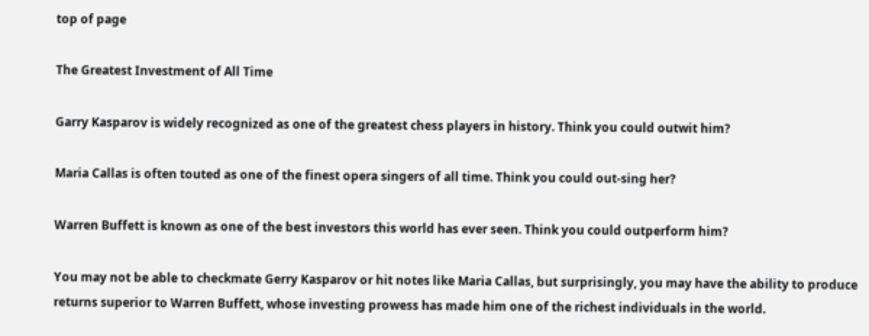top of page

The Greatest Investment of All Time

Garry Kasparov is widely recognized as one of the greatest chess players in history. Think you could outwit him?

Maria Callas is often touted as one of the finest opera singers of all time. Think you could out-sing her?

Warren Buffett is known as one of the best investors this world has ever seen. Think you could outperform him?

You may not be able to checkmate Gerry Kasparov or hit notes like Maria Callas, but surprisingly, you may have the ability to produce returns superior to Warren Buffett, whose investing prowess has made him one of the richest individuals in the world.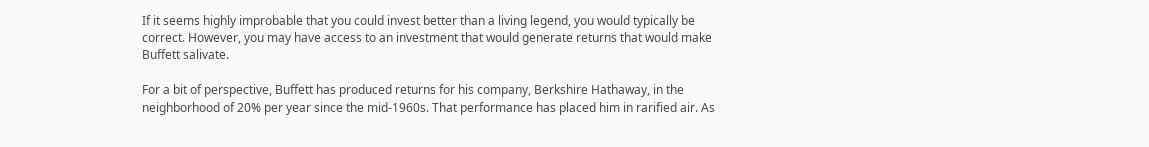If it seems highly improbable that you could invest better than a living legend, you would typically be correct. However, you may have access to an investment that would generate returns that would make Buffett salivate.

For a bit of perspective, Buffett has produced returns for his company, Berkshire Hathaway, in the neighborhood of 20% per year since the mid-1960s. That performance has placed him in rarified air. As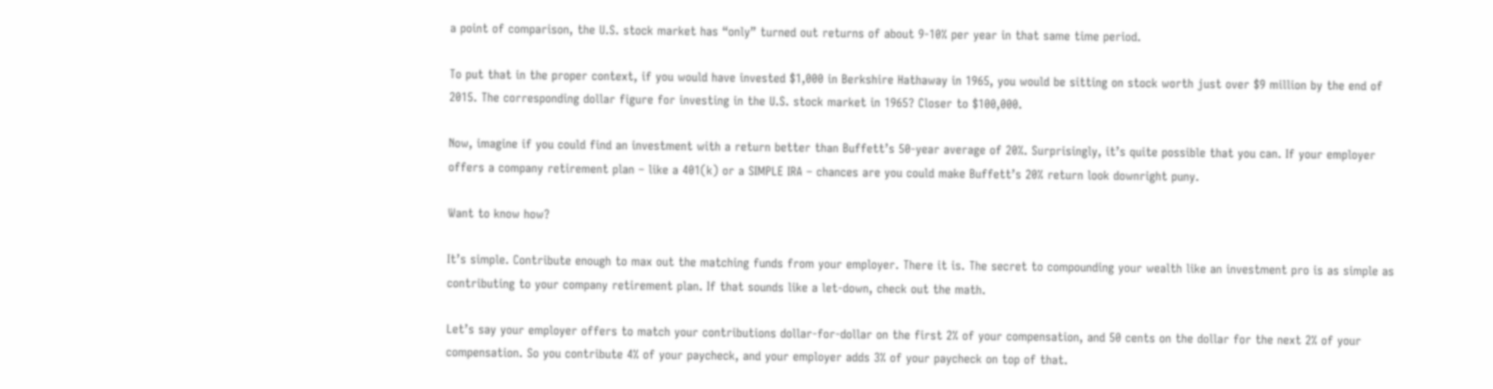a point of comparison, the U.S. stock market has “only” turned out returns of about 9-10% per year in that same time period.

To put that in the proper context, if you would have invested $1,000 in Berkshire Hathaway in 1965, you would be sitting on stock worth just over $9 million by the end of 2015. The corresponding dollar figure for investing in the U.S. stock market in 1965? Closer to $100,000.

Now, imagine if you could find an investment with a return better than Buffett’s 50-year average of 20%. Surprisingly, it’s quite possible that you can. If your employer offers a company retirement plan – like a 401(k) or a SIMPLE IRA – chances are you could make Buffett’s 20% return look downright puny.

Want to know how?

It’s simple. Contribute enough to max out the matching funds from your employer. There it is. The secret to compounding your wealth like an investment pro is as simple as contributing to your company retirement plan. If that sounds like a let-down, check out the math.

Let’s say your employer offers to match your contributions dollar-for-dollar on the first 2% of your compensation, and 50 cents on the dollar for the next 2% of your compensation. So you contribute 4% of your paycheck, and your employer adds 3% of your paycheck on top of that.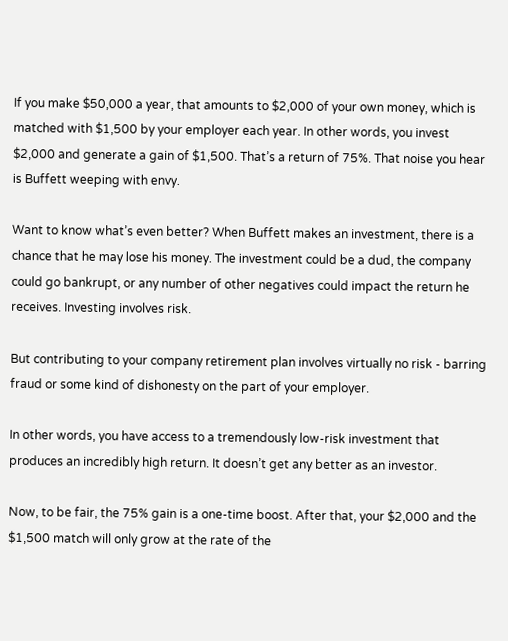If you make $50,000 a year, that amounts to $2,000 of your own money, which is matched with $1,500 by your employer each year. In other words, you invest $2,000 and generate a gain of $1,500. That’s a return of 75%. That noise you hear is Buffett weeping with envy.

Want to know what’s even better? When Buffett makes an investment, there is a chance that he may lose his money. The investment could be a dud, the company could go bankrupt, or any number of other negatives could impact the return he receives. Investing involves risk.

But contributing to your company retirement plan involves virtually no risk - barring fraud or some kind of dishonesty on the part of your employer.

In other words, you have access to a tremendously low-risk investment that produces an incredibly high return. It doesn’t get any better as an investor.

Now, to be fair, the 75% gain is a one-time boost. After that, your $2,000 and the $1,500 match will only grow at the rate of the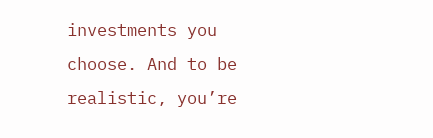investments you choose. And to be realistic, you’re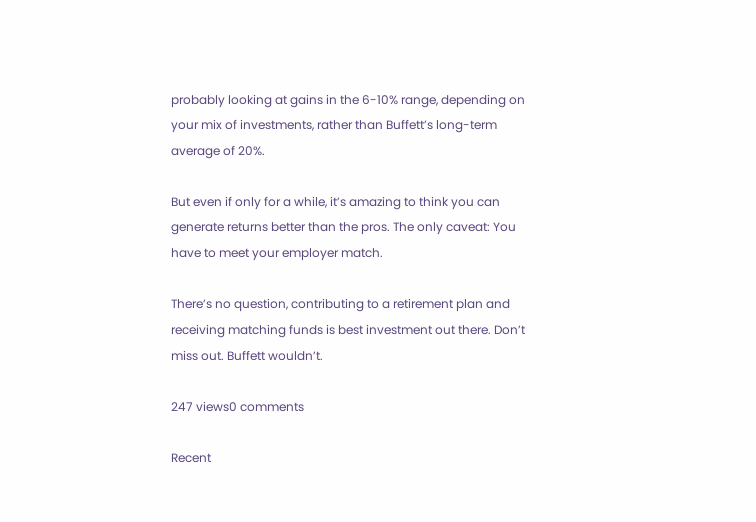probably looking at gains in the 6-10% range, depending on your mix of investments, rather than Buffett’s long-term average of 20%.

But even if only for a while, it’s amazing to think you can generate returns better than the pros. The only caveat: You have to meet your employer match.

There’s no question, contributing to a retirement plan and receiving matching funds is best investment out there. Don’t miss out. Buffett wouldn’t.

247 views0 comments

Recent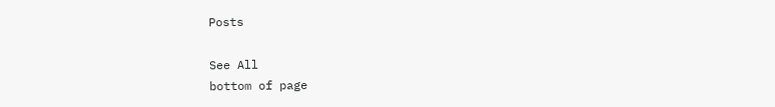Posts

See All
bottom of page